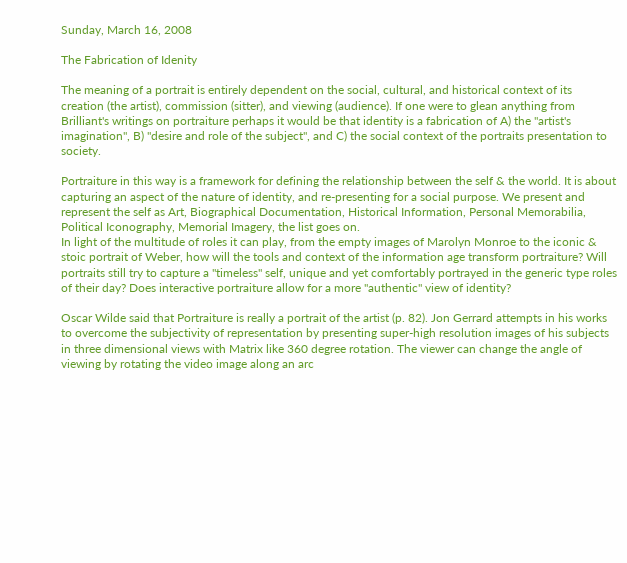Sunday, March 16, 2008

The Fabrication of Idenity

The meaning of a portrait is entirely dependent on the social, cultural, and historical context of its creation (the artist), commission (sitter), and viewing (audience). If one were to glean anything from Brilliant's writings on portraiture perhaps it would be that identity is a fabrication of A) the "artist's imagination", B) "desire and role of the subject", and C) the social context of the portraits presentation to society.

Portraiture in this way is a framework for defining the relationship between the self & the world. It is about capturing an aspect of the nature of identity, and re-presenting for a social purpose. We present and represent the self as Art, Biographical Documentation, Historical Information, Personal Memorabilia, Political Iconography, Memorial Imagery, the list goes on.
In light of the multitude of roles it can play, from the empty images of Marolyn Monroe to the iconic & stoic portrait of Weber, how will the tools and context of the information age transform portraiture? Will portraits still try to capture a "timeless" self, unique and yet comfortably portrayed in the generic type roles of their day? Does interactive portraiture allow for a more "authentic" view of identity?

Oscar Wilde said that Portraiture is really a portrait of the artist (p. 82). Jon Gerrard attempts in his works to overcome the subjectivity of representation by presenting super-high resolution images of his subjects in three dimensional views with Matrix like 360 degree rotation. The viewer can change the angle of viewing by rotating the video image along an arc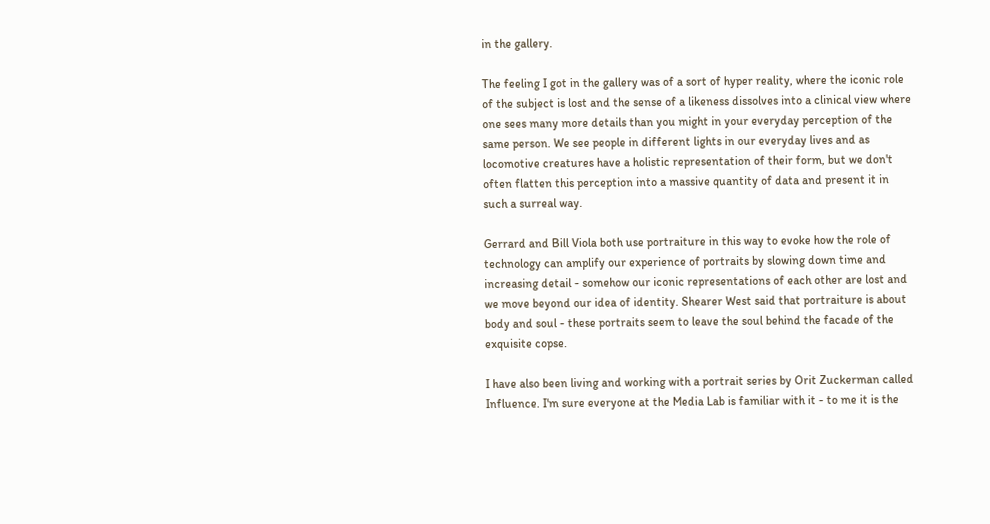in the gallery.

The feeling I got in the gallery was of a sort of hyper reality, where the iconic role of the subject is lost and the sense of a likeness dissolves into a clinical view where one sees many more details than you might in your everyday perception of the same person. We see people in different lights in our everyday lives and as locomotive creatures have a holistic representation of their form, but we don't often flatten this perception into a massive quantity of data and present it in such a surreal way.

Gerrard and Bill Viola both use portraiture in this way to evoke how the role of technology can amplify our experience of portraits by slowing down time and increasing detail - somehow our iconic representations of each other are lost and we move beyond our idea of identity. Shearer West said that portraiture is about body and soul - these portraits seem to leave the soul behind the facade of the exquisite copse.

I have also been living and working with a portrait series by Orit Zuckerman called Influence. I'm sure everyone at the Media Lab is familiar with it - to me it is the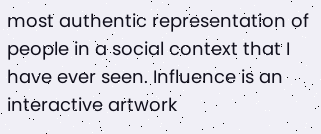most authentic representation of people in a social context that I have ever seen. Influence is an interactive artwork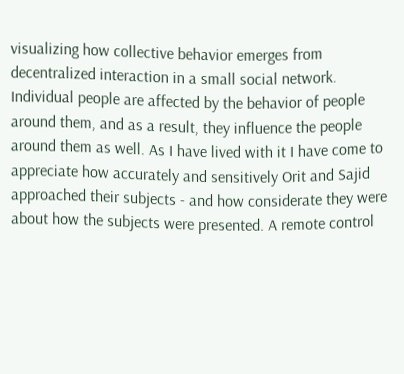visualizing how collective behavior emerges from decentralized interaction in a small social network. Individual people are affected by the behavior of people around them, and as a result, they influence the people around them as well. As I have lived with it I have come to appreciate how accurately and sensitively Orit and Sajid approached their subjects - and how considerate they were about how the subjects were presented. A remote control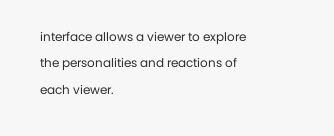interface allows a viewer to explore the personalities and reactions of each viewer.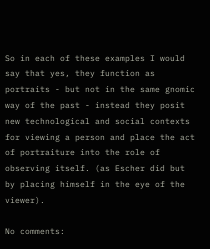So in each of these examples I would say that yes, they function as portraits - but not in the same gnomic way of the past - instead they posit new technological and social contexts for viewing a person and place the act of portraiture into the role of observing itself. (as Escher did but by placing himself in the eye of the viewer).

No comments: